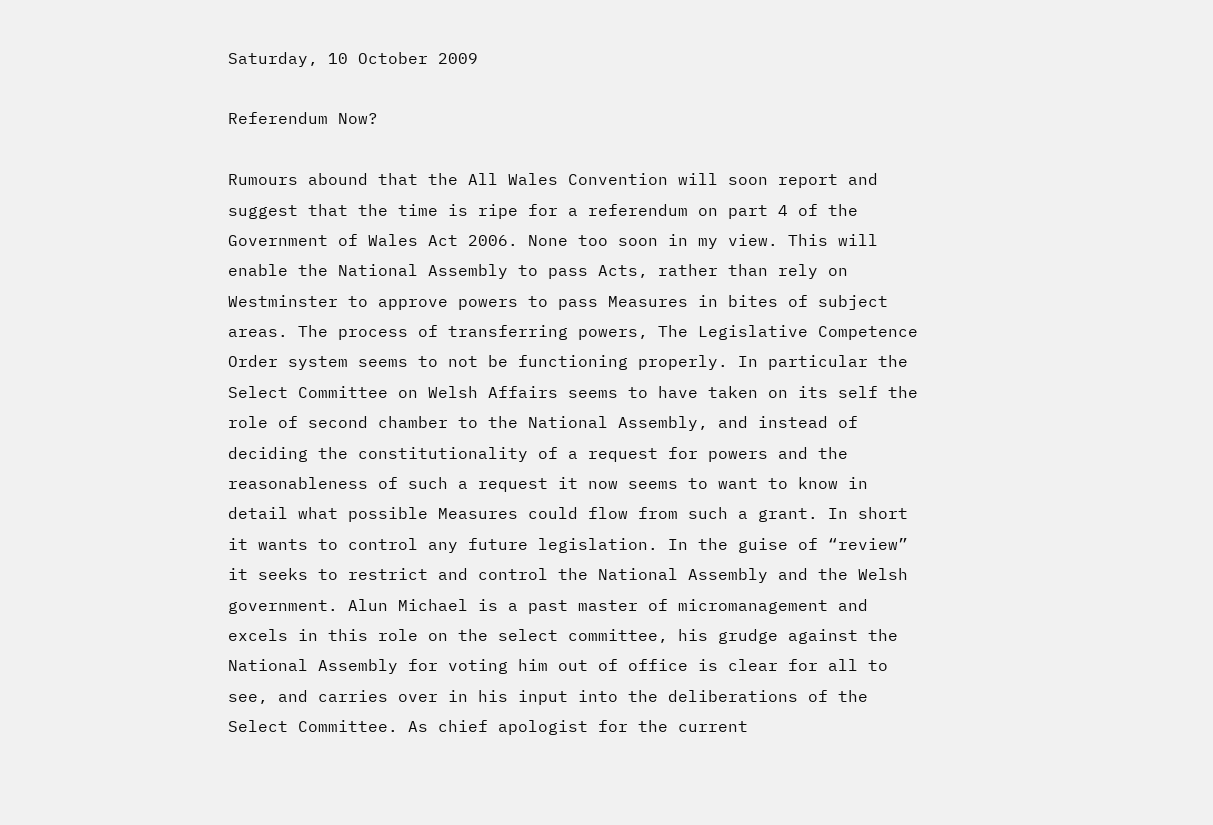Saturday, 10 October 2009

Referendum Now?

Rumours abound that the All Wales Convention will soon report and suggest that the time is ripe for a referendum on part 4 of the Government of Wales Act 2006. None too soon in my view. This will enable the National Assembly to pass Acts, rather than rely on Westminster to approve powers to pass Measures in bites of subject areas. The process of transferring powers, The Legislative Competence Order system seems to not be functioning properly. In particular the Select Committee on Welsh Affairs seems to have taken on its self the role of second chamber to the National Assembly, and instead of deciding the constitutionality of a request for powers and the reasonableness of such a request it now seems to want to know in detail what possible Measures could flow from such a grant. In short it wants to control any future legislation. In the guise of “review” it seeks to restrict and control the National Assembly and the Welsh government. Alun Michael is a past master of micromanagement and excels in this role on the select committee, his grudge against the National Assembly for voting him out of office is clear for all to see, and carries over in his input into the deliberations of the Select Committee. As chief apologist for the current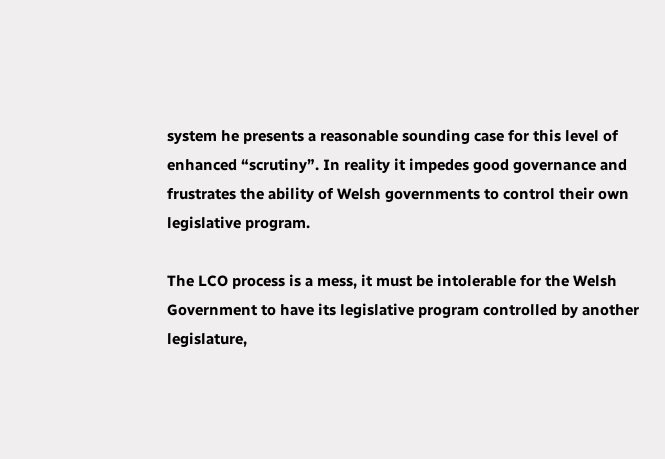system he presents a reasonable sounding case for this level of enhanced “scrutiny”. In reality it impedes good governance and frustrates the ability of Welsh governments to control their own legislative program.

The LCO process is a mess, it must be intolerable for the Welsh Government to have its legislative program controlled by another legislature,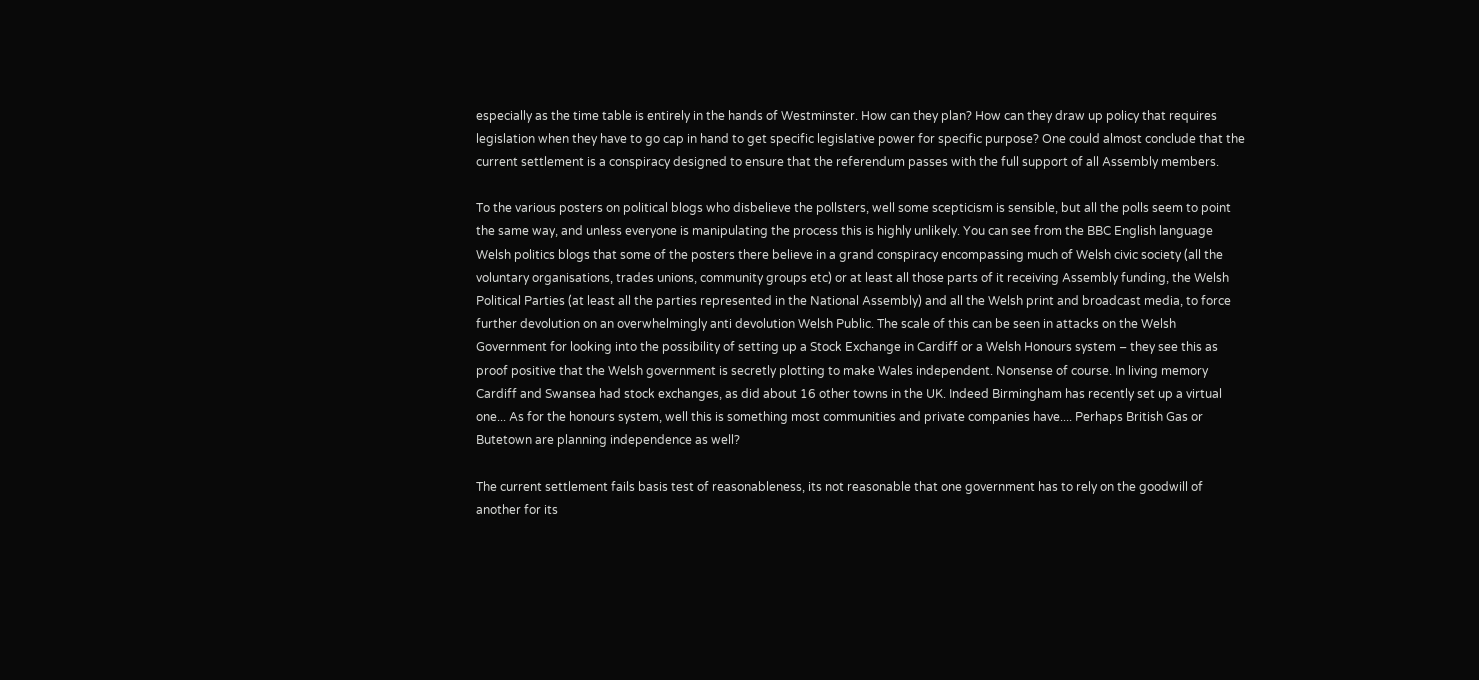especially as the time table is entirely in the hands of Westminster. How can they plan? How can they draw up policy that requires legislation when they have to go cap in hand to get specific legislative power for specific purpose? One could almost conclude that the current settlement is a conspiracy designed to ensure that the referendum passes with the full support of all Assembly members.

To the various posters on political blogs who disbelieve the pollsters, well some scepticism is sensible, but all the polls seem to point the same way, and unless everyone is manipulating the process this is highly unlikely. You can see from the BBC English language Welsh politics blogs that some of the posters there believe in a grand conspiracy encompassing much of Welsh civic society (all the voluntary organisations, trades unions, community groups etc) or at least all those parts of it receiving Assembly funding, the Welsh Political Parties (at least all the parties represented in the National Assembly) and all the Welsh print and broadcast media, to force further devolution on an overwhelmingly anti devolution Welsh Public. The scale of this can be seen in attacks on the Welsh Government for looking into the possibility of setting up a Stock Exchange in Cardiff or a Welsh Honours system – they see this as proof positive that the Welsh government is secretly plotting to make Wales independent. Nonsense of course. In living memory Cardiff and Swansea had stock exchanges, as did about 16 other towns in the UK. Indeed Birmingham has recently set up a virtual one... As for the honours system, well this is something most communities and private companies have.... Perhaps British Gas or Butetown are planning independence as well?

The current settlement fails basis test of reasonableness, its not reasonable that one government has to rely on the goodwill of another for its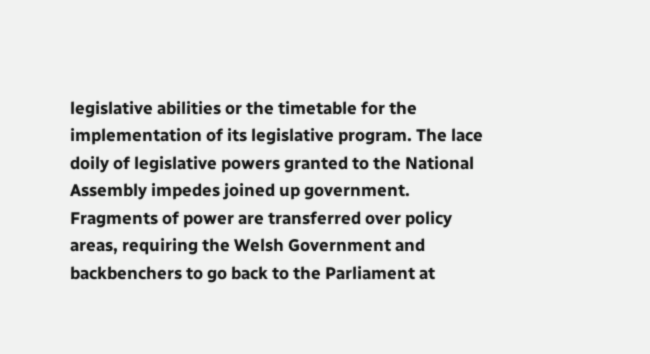legislative abilities or the timetable for the implementation of its legislative program. The lace doily of legislative powers granted to the National Assembly impedes joined up government. Fragments of power are transferred over policy areas, requiring the Welsh Government and backbenchers to go back to the Parliament at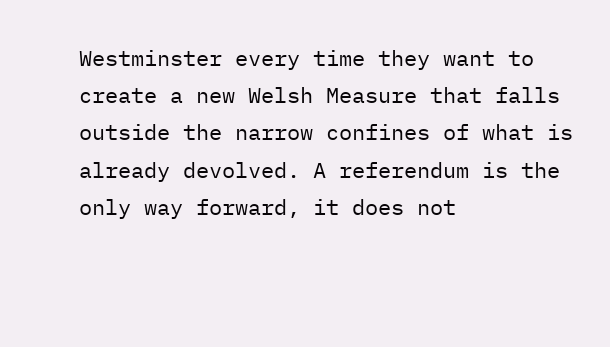Westminster every time they want to create a new Welsh Measure that falls outside the narrow confines of what is already devolved. A referendum is the only way forward, it does not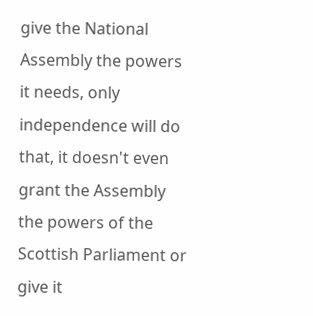give the National Assembly the powers it needs, only independence will do that, it doesn't even grant the Assembly the powers of the Scottish Parliament or give it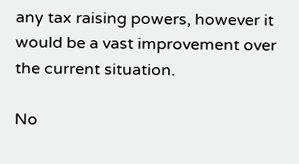any tax raising powers, however it would be a vast improvement over the current situation.

No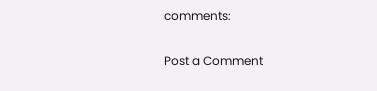comments:

Post a Comment